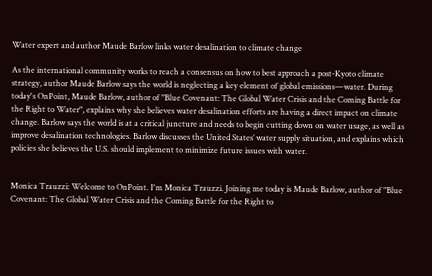Water expert and author Maude Barlow links water desalination to climate change

As the international community works to reach a consensus on how to best approach a post-Kyoto climate strategy, author Maude Barlow says the world is neglecting a key element of global emissions—water. During today's OnPoint, Maude Barlow, author of "Blue Covenant: The Global Water Crisis and the Coming Battle for the Right to Water", explains why she believes water desalination efforts are having a direct impact on climate change. Barlow says the world is at a critical juncture and needs to begin cutting down on water usage, as well as improve desalination technologies. Barlow discusses the United States’ water supply situation, and explains which policies she believes the U.S. should implement to minimize future issues with water.


Monica Trauzzi: Welcome to OnPoint. I'm Monica Trauzzi. Joining me today is Maude Barlow, author of "Blue Covenant: The Global Water Crisis and the Coming Battle for the Right to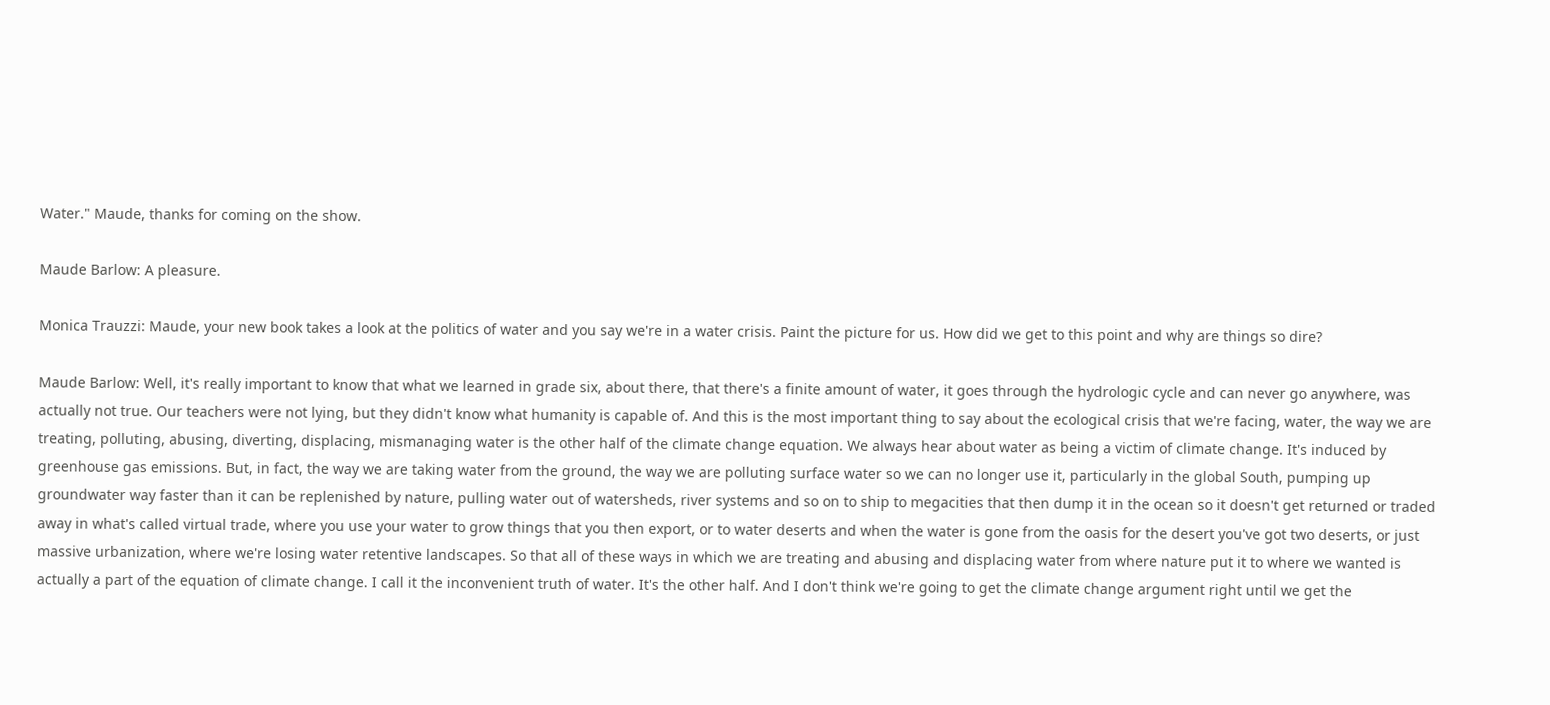Water." Maude, thanks for coming on the show.

Maude Barlow: A pleasure.

Monica Trauzzi: Maude, your new book takes a look at the politics of water and you say we're in a water crisis. Paint the picture for us. How did we get to this point and why are things so dire?

Maude Barlow: Well, it's really important to know that what we learned in grade six, about there, that there's a finite amount of water, it goes through the hydrologic cycle and can never go anywhere, was actually not true. Our teachers were not lying, but they didn't know what humanity is capable of. And this is the most important thing to say about the ecological crisis that we're facing, water, the way we are treating, polluting, abusing, diverting, displacing, mismanaging water is the other half of the climate change equation. We always hear about water as being a victim of climate change. It's induced by greenhouse gas emissions. But, in fact, the way we are taking water from the ground, the way we are polluting surface water so we can no longer use it, particularly in the global South, pumping up groundwater way faster than it can be replenished by nature, pulling water out of watersheds, river systems and so on to ship to megacities that then dump it in the ocean so it doesn't get returned or traded away in what's called virtual trade, where you use your water to grow things that you then export, or to water deserts and when the water is gone from the oasis for the desert you've got two deserts, or just massive urbanization, where we're losing water retentive landscapes. So that all of these ways in which we are treating and abusing and displacing water from where nature put it to where we wanted is actually a part of the equation of climate change. I call it the inconvenient truth of water. It's the other half. And I don't think we're going to get the climate change argument right until we get the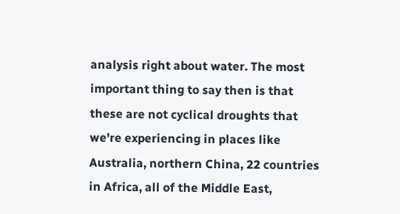analysis right about water. The most important thing to say then is that these are not cyclical droughts that we're experiencing in places like Australia, northern China, 22 countries in Africa, all of the Middle East,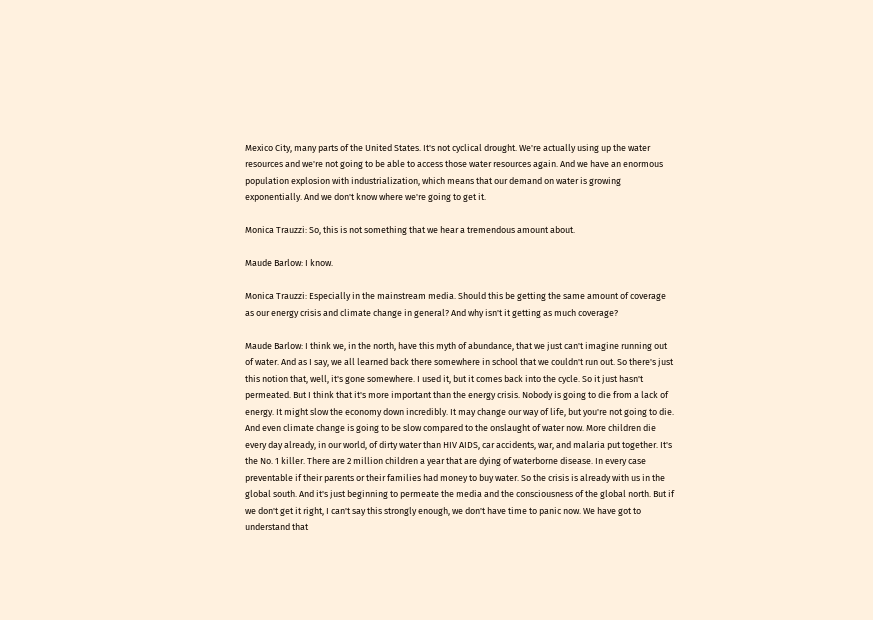Mexico City, many parts of the United States. It's not cyclical drought. We're actually using up the water resources and we're not going to be able to access those water resources again. And we have an enormous population explosion with industrialization, which means that our demand on water is growing exponentially. And we don't know where we're going to get it.

Monica Trauzzi: So, this is not something that we hear a tremendous amount about.

Maude Barlow: I know.

Monica Trauzzi: Especially in the mainstream media. Should this be getting the same amount of coverage as our energy crisis and climate change in general? And why isn't it getting as much coverage?

Maude Barlow: I think we, in the north, have this myth of abundance, that we just can't imagine running out of water. And as I say, we all learned back there somewhere in school that we couldn't run out. So there's just this notion that, well, it's gone somewhere. I used it, but it comes back into the cycle. So it just hasn't permeated. But I think that it's more important than the energy crisis. Nobody is going to die from a lack of energy. It might slow the economy down incredibly. It may change our way of life, but you're not going to die. And even climate change is going to be slow compared to the onslaught of water now. More children die every day already, in our world, of dirty water than HIV AIDS, car accidents, war, and malaria put together. It's the No. 1 killer. There are 2 million children a year that are dying of waterborne disease. In every case preventable if their parents or their families had money to buy water. So the crisis is already with us in the global south. And it's just beginning to permeate the media and the consciousness of the global north. But if we don't get it right, I can't say this strongly enough, we don't have time to panic now. We have got to understand that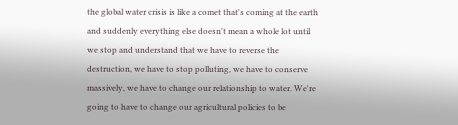the global water crisis is like a comet that's coming at the earth and suddenly everything else doesn't mean a whole lot until we stop and understand that we have to reverse the destruction, we have to stop polluting, we have to conserve massively, we have to change our relationship to water. We're going to have to change our agricultural policies to be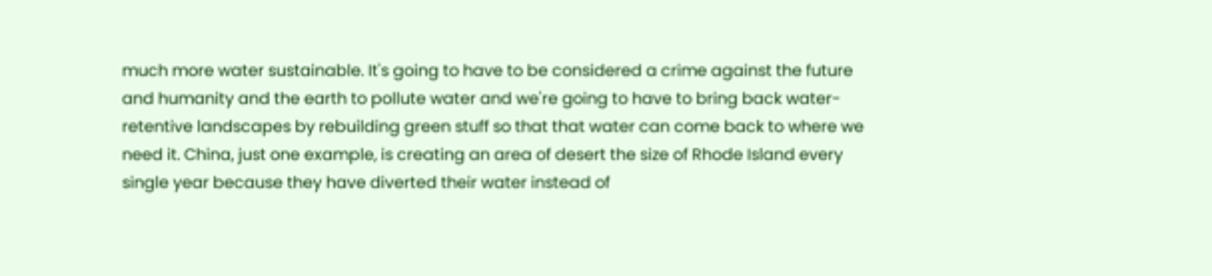much more water sustainable. It's going to have to be considered a crime against the future and humanity and the earth to pollute water and we're going to have to bring back water-retentive landscapes by rebuilding green stuff so that that water can come back to where we need it. China, just one example, is creating an area of desert the size of Rhode Island every single year because they have diverted their water instead of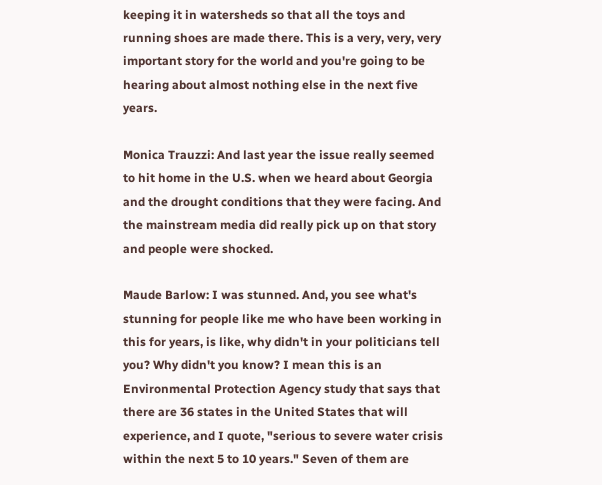keeping it in watersheds so that all the toys and running shoes are made there. This is a very, very, very important story for the world and you're going to be hearing about almost nothing else in the next five years.

Monica Trauzzi: And last year the issue really seemed to hit home in the U.S. when we heard about Georgia and the drought conditions that they were facing. And the mainstream media did really pick up on that story and people were shocked.

Maude Barlow: I was stunned. And, you see what's stunning for people like me who have been working in this for years, is like, why didn't in your politicians tell you? Why didn't you know? I mean this is an Environmental Protection Agency study that says that there are 36 states in the United States that will experience, and I quote, "serious to severe water crisis within the next 5 to 10 years." Seven of them are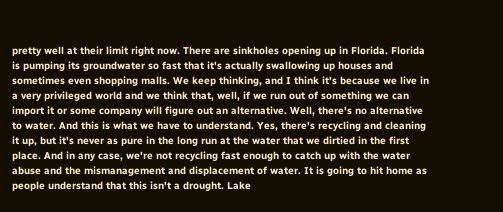pretty well at their limit right now. There are sinkholes opening up in Florida. Florida is pumping its groundwater so fast that it's actually swallowing up houses and sometimes even shopping malls. We keep thinking, and I think it's because we live in a very privileged world and we think that, well, if we run out of something we can import it or some company will figure out an alternative. Well, there's no alternative to water. And this is what we have to understand. Yes, there's recycling and cleaning it up, but it's never as pure in the long run at the water that we dirtied in the first place. And in any case, we're not recycling fast enough to catch up with the water abuse and the mismanagement and displacement of water. It is going to hit home as people understand that this isn't a drought. Lake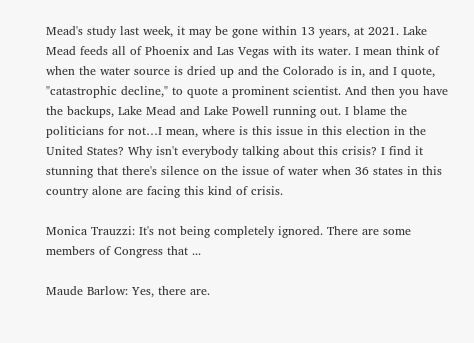Mead's study last week, it may be gone within 13 years, at 2021. Lake Mead feeds all of Phoenix and Las Vegas with its water. I mean think of when the water source is dried up and the Colorado is in, and I quote, "catastrophic decline," to quote a prominent scientist. And then you have the backups, Lake Mead and Lake Powell running out. I blame the politicians for not…I mean, where is this issue in this election in the United States? Why isn't everybody talking about this crisis? I find it stunning that there's silence on the issue of water when 36 states in this country alone are facing this kind of crisis.

Monica Trauzzi: It's not being completely ignored. There are some members of Congress that ...

Maude Barlow: Yes, there are.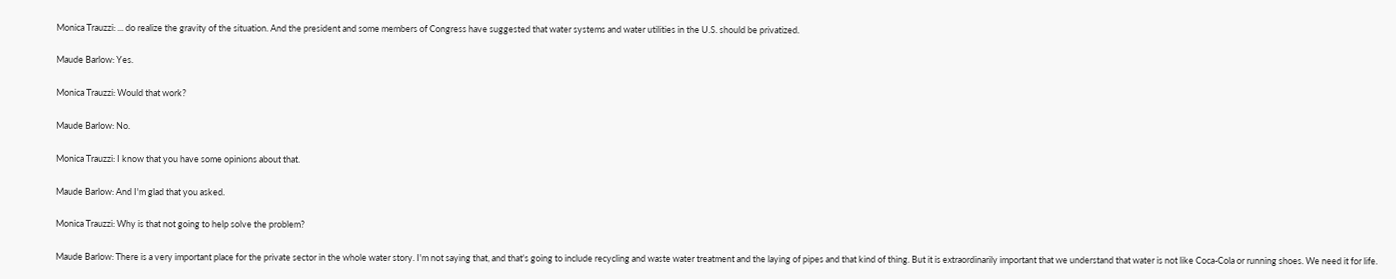Monica Trauzzi: ... do realize the gravity of the situation. And the president and some members of Congress have suggested that water systems and water utilities in the U.S. should be privatized.

Maude Barlow: Yes.

Monica Trauzzi: Would that work?

Maude Barlow: No.

Monica Trauzzi: I know that you have some opinions about that.

Maude Barlow: And I'm glad that you asked.

Monica Trauzzi: Why is that not going to help solve the problem?

Maude Barlow: There is a very important place for the private sector in the whole water story. I'm not saying that, and that's going to include recycling and waste water treatment and the laying of pipes and that kind of thing. But it is extraordinarily important that we understand that water is not like Coca-Cola or running shoes. We need it for life.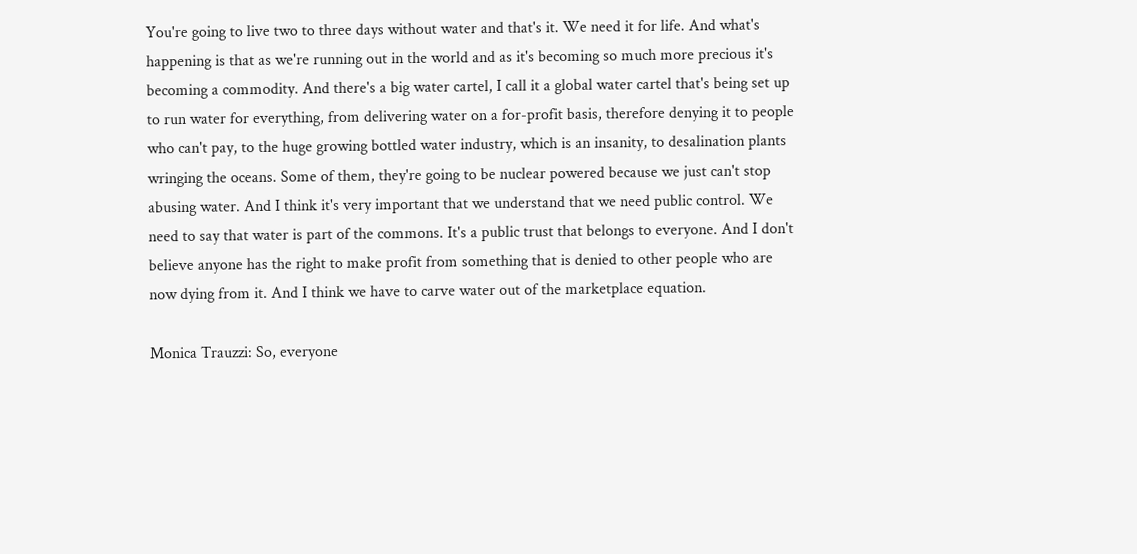You're going to live two to three days without water and that's it. We need it for life. And what's happening is that as we're running out in the world and as it's becoming so much more precious it's becoming a commodity. And there's a big water cartel, I call it a global water cartel that's being set up to run water for everything, from delivering water on a for-profit basis, therefore denying it to people who can't pay, to the huge growing bottled water industry, which is an insanity, to desalination plants wringing the oceans. Some of them, they're going to be nuclear powered because we just can't stop abusing water. And I think it's very important that we understand that we need public control. We need to say that water is part of the commons. It's a public trust that belongs to everyone. And I don't believe anyone has the right to make profit from something that is denied to other people who are now dying from it. And I think we have to carve water out of the marketplace equation.

Monica Trauzzi: So, everyone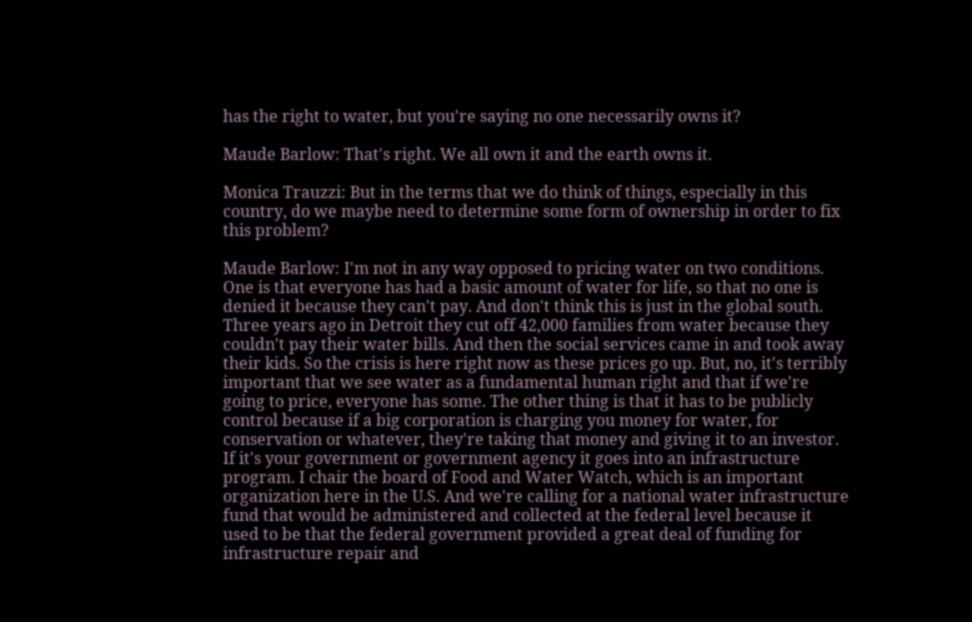has the right to water, but you're saying no one necessarily owns it?

Maude Barlow: That's right. We all own it and the earth owns it.

Monica Trauzzi: But in the terms that we do think of things, especially in this country, do we maybe need to determine some form of ownership in order to fix this problem?

Maude Barlow: I'm not in any way opposed to pricing water on two conditions. One is that everyone has had a basic amount of water for life, so that no one is denied it because they can't pay. And don't think this is just in the global south. Three years ago in Detroit they cut off 42,000 families from water because they couldn't pay their water bills. And then the social services came in and took away their kids. So the crisis is here right now as these prices go up. But, no, it's terribly important that we see water as a fundamental human right and that if we're going to price, everyone has some. The other thing is that it has to be publicly control because if a big corporation is charging you money for water, for conservation or whatever, they're taking that money and giving it to an investor. If it's your government or government agency it goes into an infrastructure program. I chair the board of Food and Water Watch, which is an important organization here in the U.S. And we're calling for a national water infrastructure fund that would be administered and collected at the federal level because it used to be that the federal government provided a great deal of funding for infrastructure repair and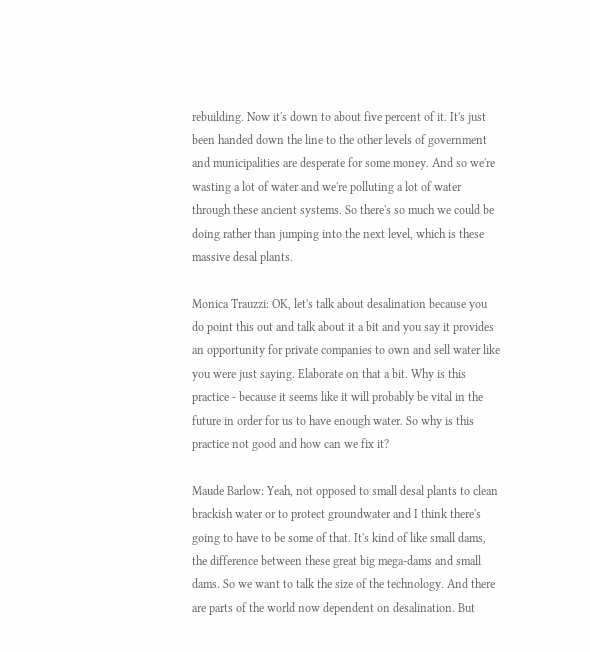rebuilding. Now it's down to about five percent of it. It's just been handed down the line to the other levels of government and municipalities are desperate for some money. And so we're wasting a lot of water and we're polluting a lot of water through these ancient systems. So there's so much we could be doing rather than jumping into the next level, which is these massive desal plants.

Monica Trauzzi: OK, let's talk about desalination because you do point this out and talk about it a bit and you say it provides an opportunity for private companies to own and sell water like you were just saying. Elaborate on that a bit. Why is this practice - because it seems like it will probably be vital in the future in order for us to have enough water. So why is this practice not good and how can we fix it?

Maude Barlow: Yeah, not opposed to small desal plants to clean brackish water or to protect groundwater and I think there's going to have to be some of that. It's kind of like small dams, the difference between these great big mega-dams and small dams. So we want to talk the size of the technology. And there are parts of the world now dependent on desalination. But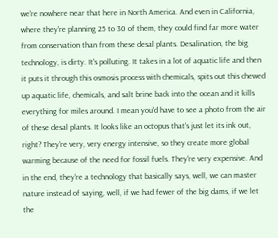we're nowhere near that here in North America. And even in California, where they're planning 25 to 30 of them, they could find far more water from conservation than from these desal plants. Desalination, the big technology, is dirty. It's polluting. It takes in a lot of aquatic life and then it puts it through this osmosis process with chemicals, spits out this chewed up aquatic life, chemicals, and salt brine back into the ocean and it kills everything for miles around. I mean you'd have to see a photo from the air of these desal plants. It looks like an octopus that's just let its ink out, right? They're very, very energy intensive, so they create more global warming because of the need for fossil fuels. They're very expensive. And in the end, they're a technology that basically says, well, we can master nature instead of saying, well, if we had fewer of the big dams, if we let the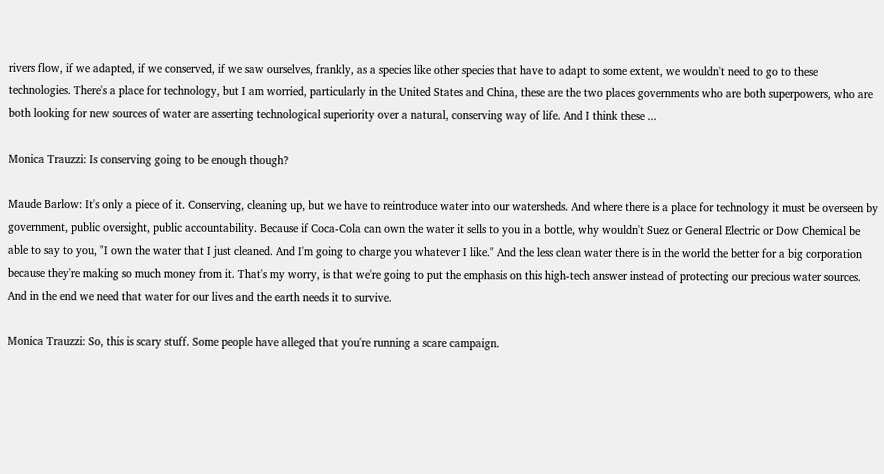rivers flow, if we adapted, if we conserved, if we saw ourselves, frankly, as a species like other species that have to adapt to some extent, we wouldn't need to go to these technologies. There's a place for technology, but I am worried, particularly in the United States and China, these are the two places governments who are both superpowers, who are both looking for new sources of water are asserting technological superiority over a natural, conserving way of life. And I think these ...

Monica Trauzzi: Is conserving going to be enough though?

Maude Barlow: It's only a piece of it. Conserving, cleaning up, but we have to reintroduce water into our watersheds. And where there is a place for technology it must be overseen by government, public oversight, public accountability. Because if Coca-Cola can own the water it sells to you in a bottle, why wouldn't Suez or General Electric or Dow Chemical be able to say to you, "I own the water that I just cleaned. And I'm going to charge you whatever I like." And the less clean water there is in the world the better for a big corporation because they're making so much money from it. That's my worry, is that we're going to put the emphasis on this high-tech answer instead of protecting our precious water sources. And in the end we need that water for our lives and the earth needs it to survive.

Monica Trauzzi: So, this is scary stuff. Some people have alleged that you're running a scare campaign.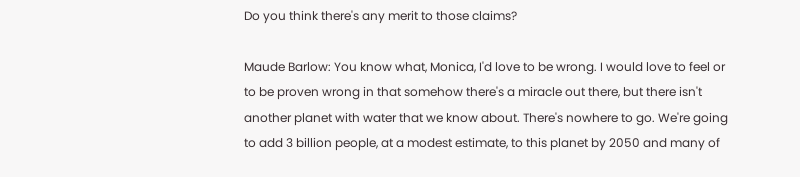Do you think there's any merit to those claims?

Maude Barlow: You know what, Monica, I'd love to be wrong. I would love to feel or to be proven wrong in that somehow there's a miracle out there, but there isn't another planet with water that we know about. There's nowhere to go. We're going to add 3 billion people, at a modest estimate, to this planet by 2050 and many of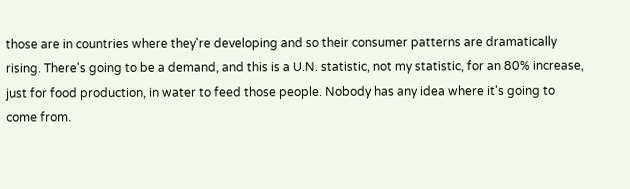those are in countries where they're developing and so their consumer patterns are dramatically rising. There's going to be a demand, and this is a U.N. statistic, not my statistic, for an 80% increase, just for food production, in water to feed those people. Nobody has any idea where it's going to come from.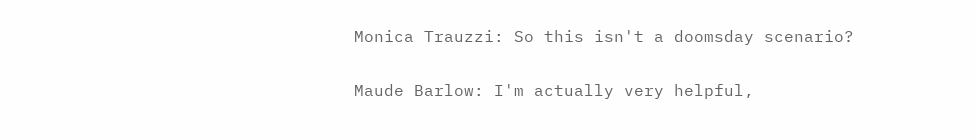Monica Trauzzi: So this isn't a doomsday scenario?

Maude Barlow: I'm actually very helpful,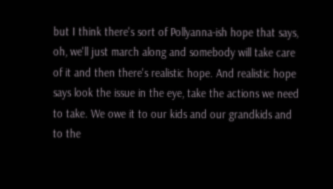but I think there's sort of Pollyanna-ish hope that says, oh, we'll just march along and somebody will take care of it and then there's realistic hope. And realistic hope says look the issue in the eye, take the actions we need to take. We owe it to our kids and our grandkids and to the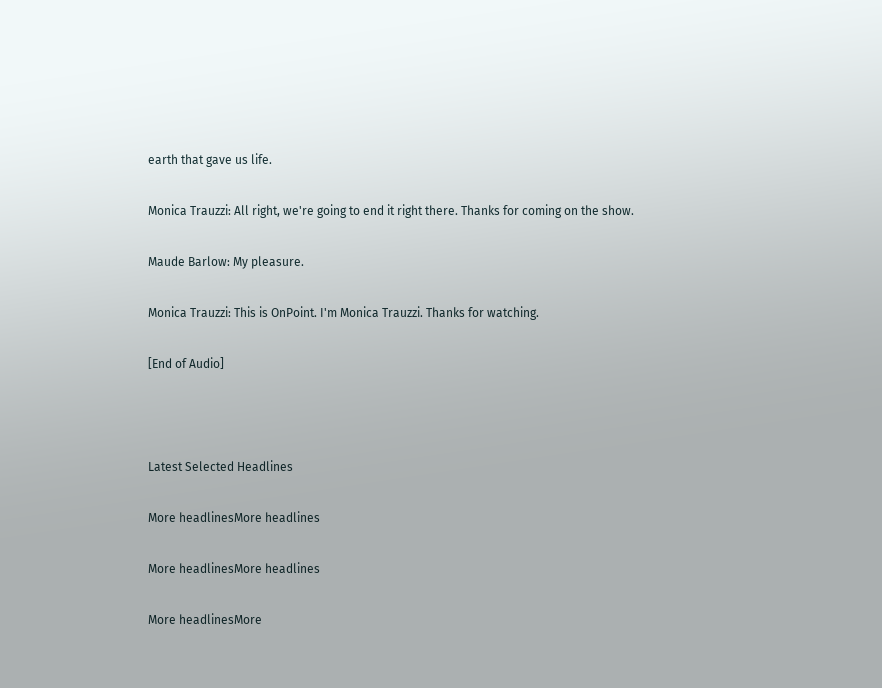earth that gave us life.

Monica Trauzzi: All right, we're going to end it right there. Thanks for coming on the show.

Maude Barlow: My pleasure.

Monica Trauzzi: This is OnPoint. I'm Monica Trauzzi. Thanks for watching.

[End of Audio]



Latest Selected Headlines

More headlinesMore headlines

More headlinesMore headlines

More headlinesMore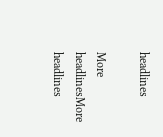headlines

More headlinesMore headlines